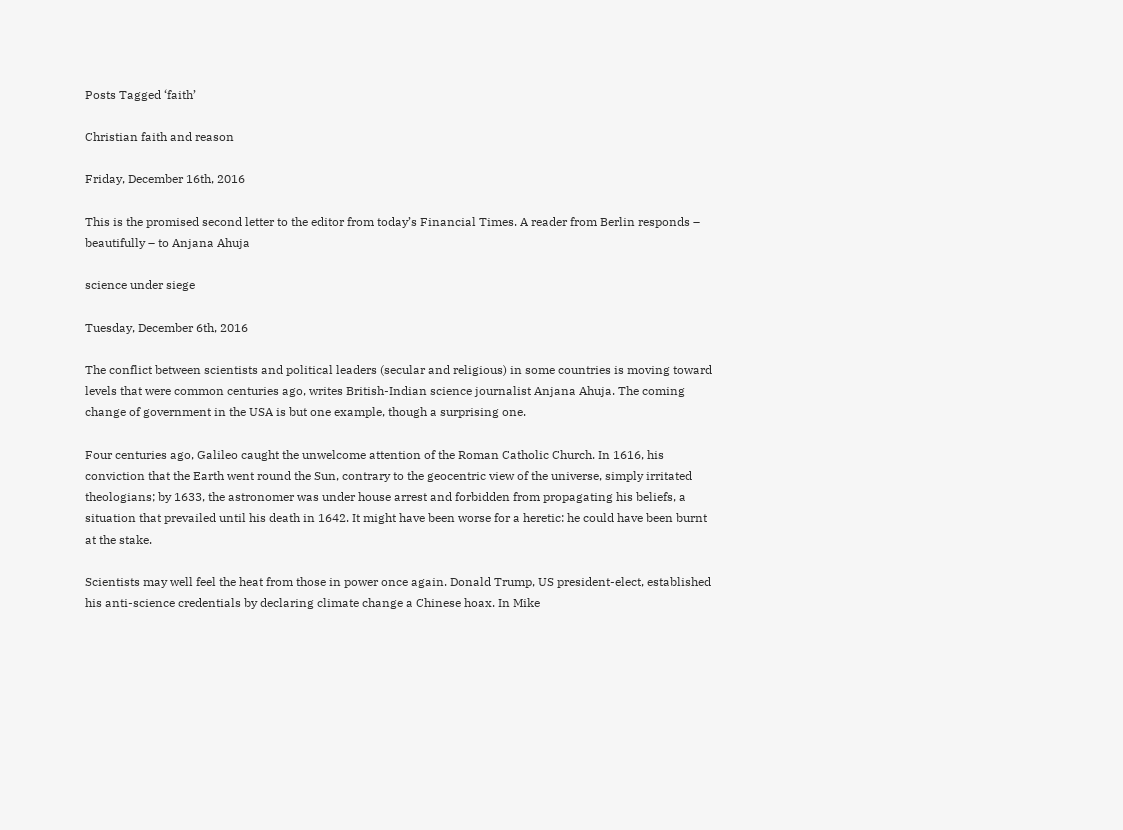Posts Tagged ‘faith’

Christian faith and reason

Friday, December 16th, 2016

This is the promised second letter to the editor from today’s Financial Times. A reader from Berlin responds – beautifully – to Anjana Ahuja

science under siege

Tuesday, December 6th, 2016

The conflict between scientists and political leaders (secular and religious) in some countries is moving toward levels that were common centuries ago, writes British-Indian science journalist Anjana Ahuja. The coming change of government in the USA is but one example, though a surprising one.

Four centuries ago, Galileo caught the unwelcome attention of the Roman Catholic Church. In 1616, his conviction that the Earth went round the Sun, contrary to the geocentric view of the universe, simply irritated theologians; by 1633, the astronomer was under house arrest and forbidden from propagating his beliefs, a situation that prevailed until his death in 1642. It might have been worse for a heretic: he could have been burnt at the stake.

Scientists may well feel the heat from those in power once again. Donald Trump, US president-elect, established his anti-science credentials by declaring climate change a Chinese hoax. In Mike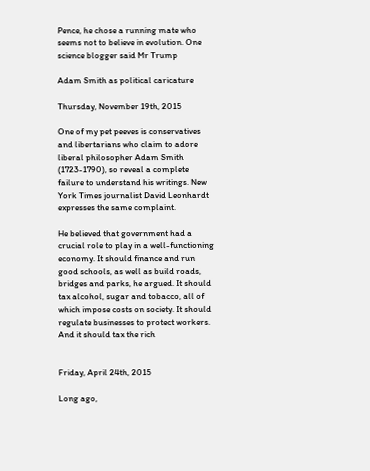Pence, he chose a running mate who seems not to believe in evolution. One science blogger said Mr Trump

Adam Smith as political caricature

Thursday, November 19th, 2015

One of my pet peeves is conservatives and libertarians who claim to adore liberal philosopher Adam Smith (1723-1790), so reveal a complete failure to understand his writings. New York Times journalist David Leonhardt expresses the same complaint.

He believed that government had a crucial role to play in a well-functioning economy. It should finance and run good schools, as well as build roads, bridges and parks, he argued. It should tax alcohol, sugar and tobacco, all of which impose costs on society. It should regulate businesses to protect workers. And it should tax the rich


Friday, April 24th, 2015

Long ago,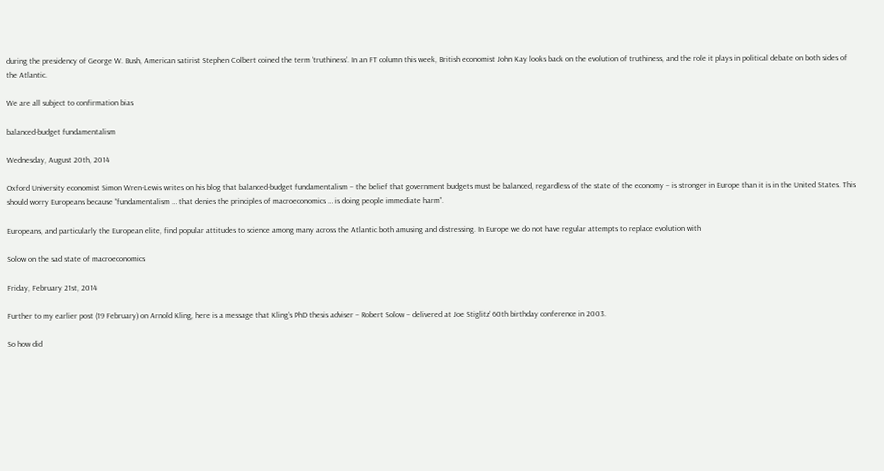during the presidency of George W. Bush, American satirist Stephen Colbert coined the term ‘truthiness’. In an FT column this week, British economist John Kay looks back on the evolution of truthiness, and the role it plays in political debate on both sides of the Atlantic.

We are all subject to confirmation bias

balanced-budget fundamentalism

Wednesday, August 20th, 2014

Oxford University economist Simon Wren-Lewis writes on his blog that balanced-budget fundamentalism – the belief that government budgets must be balanced, regardless of the state of the economy – is stronger in Europe than it is in the United States. This should worry Europeans because “fundamentalism … that denies the principles of macroeconomics … is doing people immediate harm”.

Europeans, and particularly the European elite, find popular attitudes to science among many across the Atlantic both amusing and distressing. In Europe we do not have regular attempts to replace evolution with

Solow on the sad state of macroeconomics

Friday, February 21st, 2014

Further to my earlier post (19 February) on Arnold Kling, here is a message that Kling’s PhD thesis adviser – Robert Solow – delivered at Joe Stiglitz’ 60th birthday conference in 2003.

So how did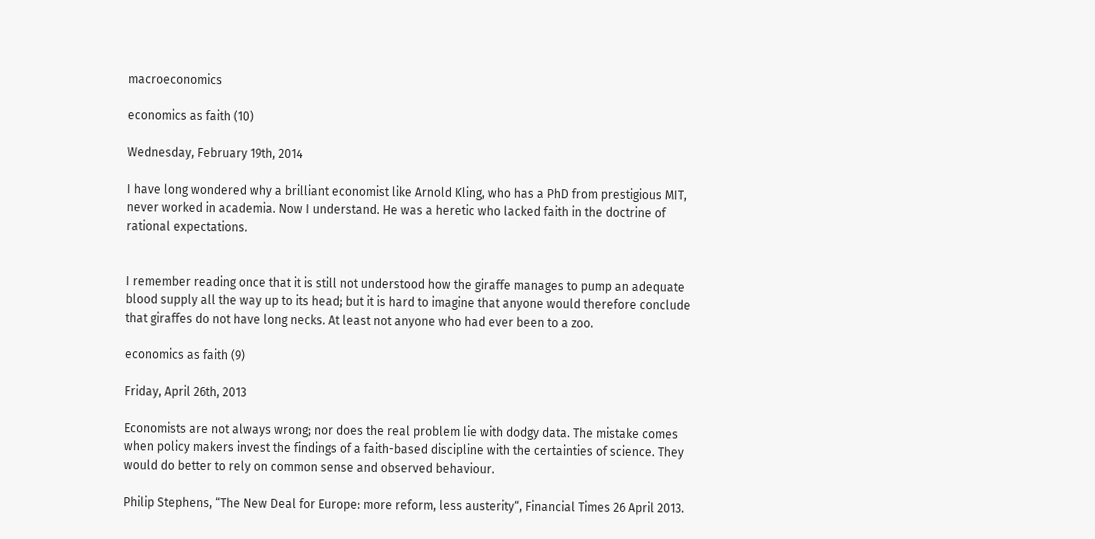macroeconomics

economics as faith (10)

Wednesday, February 19th, 2014

I have long wondered why a brilliant economist like Arnold Kling, who has a PhD from prestigious MIT, never worked in academia. Now I understand. He was a heretic who lacked faith in the doctrine of rational expectations.


I remember reading once that it is still not understood how the giraffe manages to pump an adequate blood supply all the way up to its head; but it is hard to imagine that anyone would therefore conclude that giraffes do not have long necks. At least not anyone who had ever been to a zoo.

economics as faith (9)

Friday, April 26th, 2013

Economists are not always wrong; nor does the real problem lie with dodgy data. The mistake comes when policy makers invest the findings of a faith-based discipline with the certainties of science. They would do better to rely on common sense and observed behaviour.

Philip Stephens, “The New Deal for Europe: more reform, less austerity“, Financial Times 26 April 2013.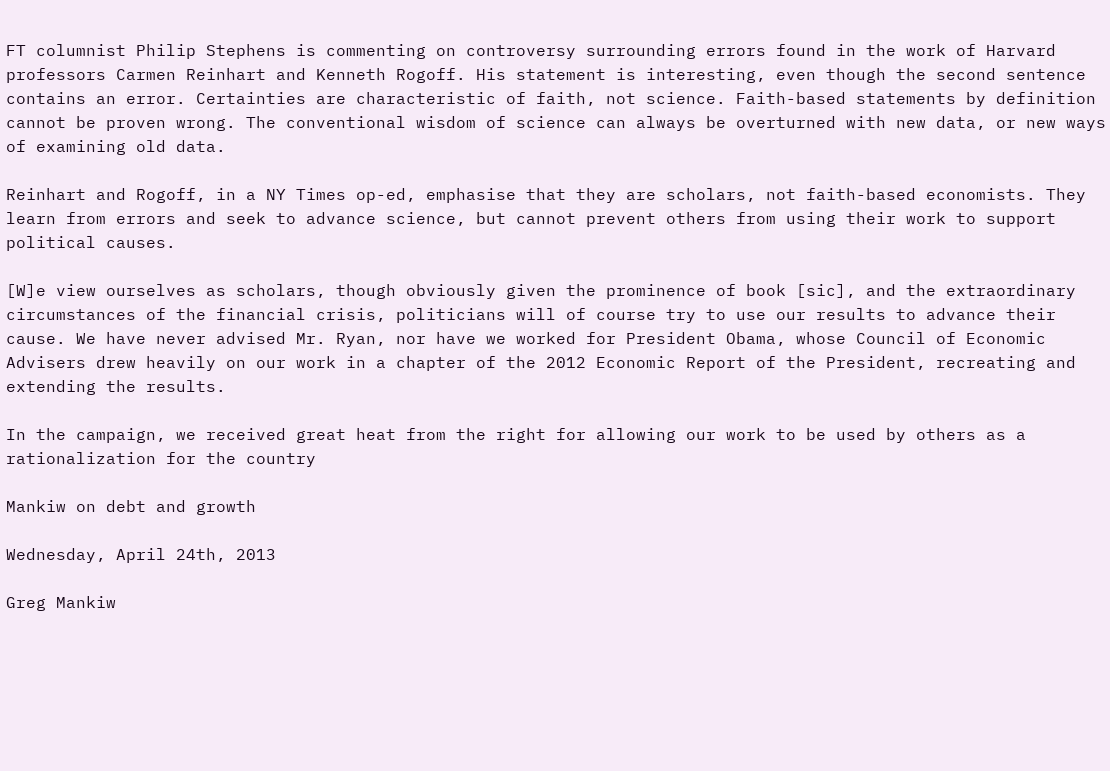FT columnist Philip Stephens is commenting on controversy surrounding errors found in the work of Harvard professors Carmen Reinhart and Kenneth Rogoff. His statement is interesting, even though the second sentence contains an error. Certainties are characteristic of faith, not science. Faith-based statements by definition cannot be proven wrong. The conventional wisdom of science can always be overturned with new data, or new ways of examining old data.

Reinhart and Rogoff, in a NY Times op-ed, emphasise that they are scholars, not faith-based economists. They learn from errors and seek to advance science, but cannot prevent others from using their work to support political causes.

[W]e view ourselves as scholars, though obviously given the prominence of book [sic], and the extraordinary circumstances of the financial crisis, politicians will of course try to use our results to advance their cause. We have never advised Mr. Ryan, nor have we worked for President Obama, whose Council of Economic Advisers drew heavily on our work in a chapter of the 2012 Economic Report of the President, recreating and extending the results.

In the campaign, we received great heat from the right for allowing our work to be used by others as a rationalization for the country

Mankiw on debt and growth

Wednesday, April 24th, 2013

Greg Mankiw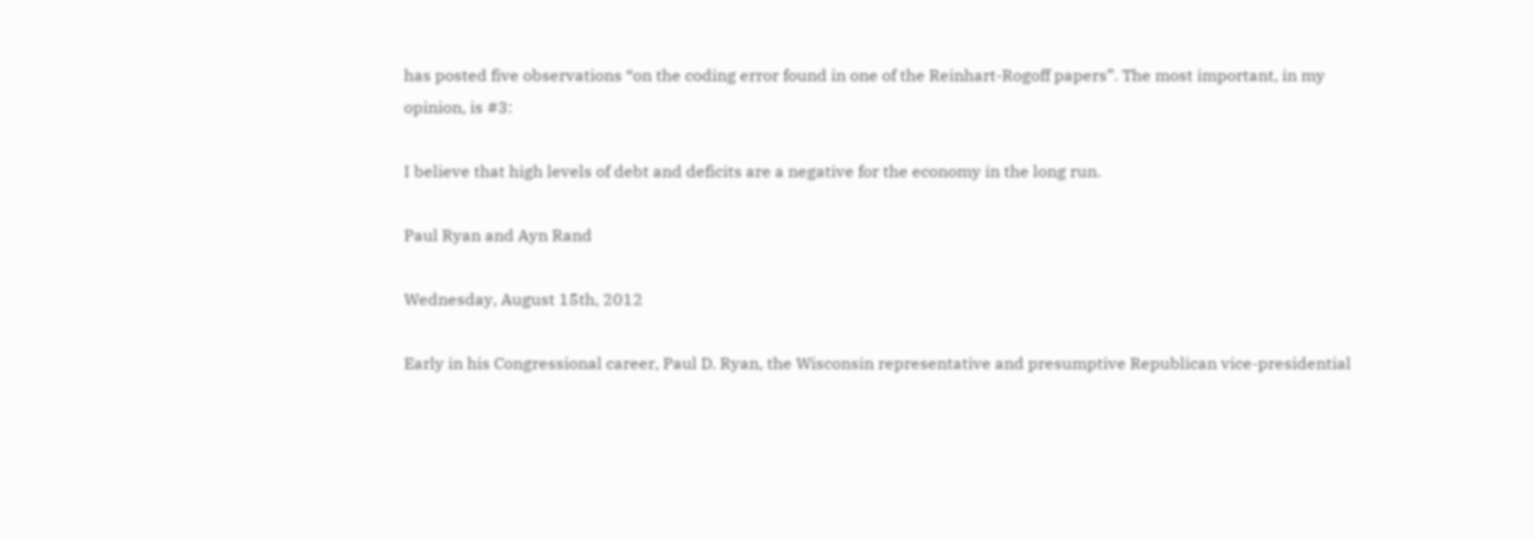has posted five observations “on the coding error found in one of the Reinhart-Rogoff papers”. The most important, in my opinion, is #3:

I believe that high levels of debt and deficits are a negative for the economy in the long run.

Paul Ryan and Ayn Rand

Wednesday, August 15th, 2012

Early in his Congressional career, Paul D. Ryan, the Wisconsin representative and presumptive Republican vice-presidential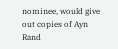nominee, would give out copies of Ayn Rand